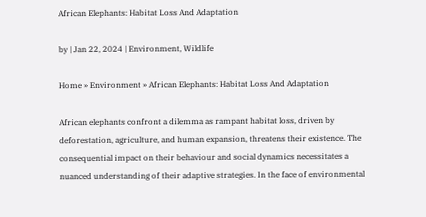African Elephants: Habitat Loss And Adaptation

by | Jan 22, 2024 | Environment, Wildlife

Home » Environment » African Elephants: Habitat Loss And Adaptation

African elephants confront a dilemma as rampant habitat loss, driven by deforestation, agriculture, and human expansion, threatens their existence. The consequential impact on their behaviour and social dynamics necessitates a nuanced understanding of their adaptive strategies. In the face of environmental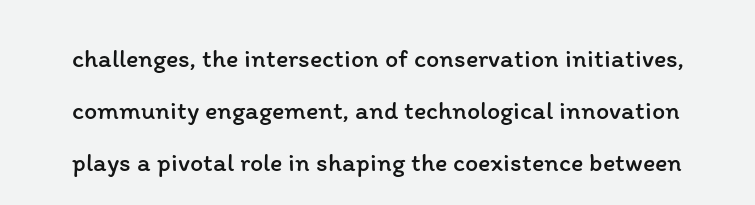challenges, the intersection of conservation initiatives, community engagement, and technological innovation plays a pivotal role in shaping the coexistence between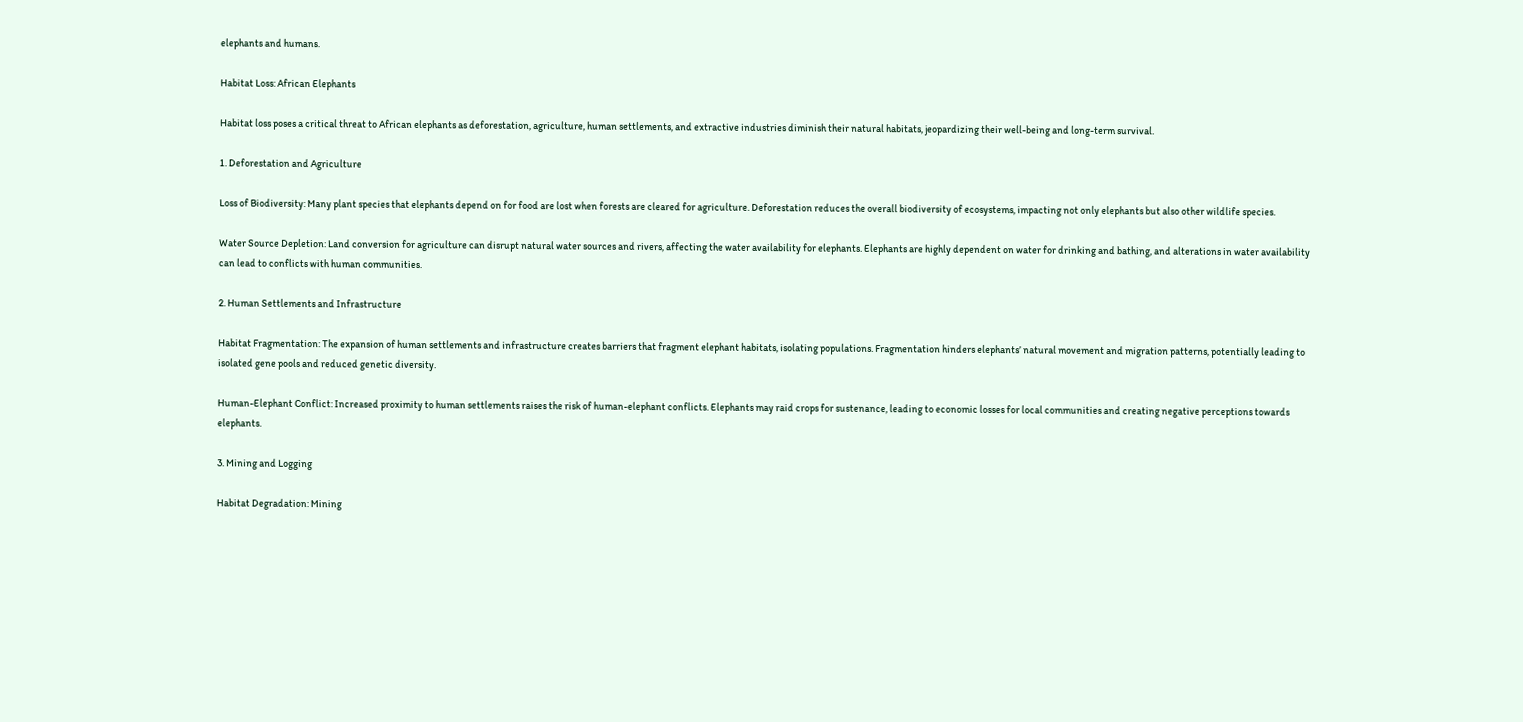elephants and humans.

Habitat Loss: African Elephants

Habitat loss poses a critical threat to African elephants as deforestation, agriculture, human settlements, and extractive industries diminish their natural habitats, jeopardizing their well-being and long-term survival.

1. Deforestation and Agriculture

Loss of Biodiversity: Many plant species that elephants depend on for food are lost when forests are cleared for agriculture. Deforestation reduces the overall biodiversity of ecosystems, impacting not only elephants but also other wildlife species.

Water Source Depletion: Land conversion for agriculture can disrupt natural water sources and rivers, affecting the water availability for elephants. Elephants are highly dependent on water for drinking and bathing, and alterations in water availability can lead to conflicts with human communities.

2. Human Settlements and Infrastructure

Habitat Fragmentation: The expansion of human settlements and infrastructure creates barriers that fragment elephant habitats, isolating populations. Fragmentation hinders elephants’ natural movement and migration patterns, potentially leading to isolated gene pools and reduced genetic diversity.

Human-Elephant Conflict: Increased proximity to human settlements raises the risk of human-elephant conflicts. Elephants may raid crops for sustenance, leading to economic losses for local communities and creating negative perceptions towards elephants.

3. Mining and Logging

Habitat Degradation: Mining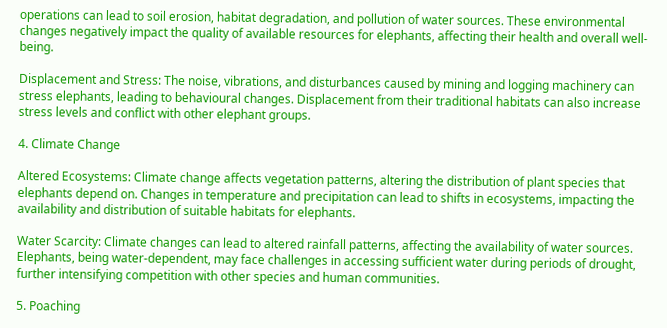operations can lead to soil erosion, habitat degradation, and pollution of water sources. These environmental changes negatively impact the quality of available resources for elephants, affecting their health and overall well-being.

Displacement and Stress: The noise, vibrations, and disturbances caused by mining and logging machinery can stress elephants, leading to behavioural changes. Displacement from their traditional habitats can also increase stress levels and conflict with other elephant groups.

4. Climate Change

Altered Ecosystems: Climate change affects vegetation patterns, altering the distribution of plant species that elephants depend on. Changes in temperature and precipitation can lead to shifts in ecosystems, impacting the availability and distribution of suitable habitats for elephants.

Water Scarcity: Climate changes can lead to altered rainfall patterns, affecting the availability of water sources. Elephants, being water-dependent, may face challenges in accessing sufficient water during periods of drought, further intensifying competition with other species and human communities.

5. Poaching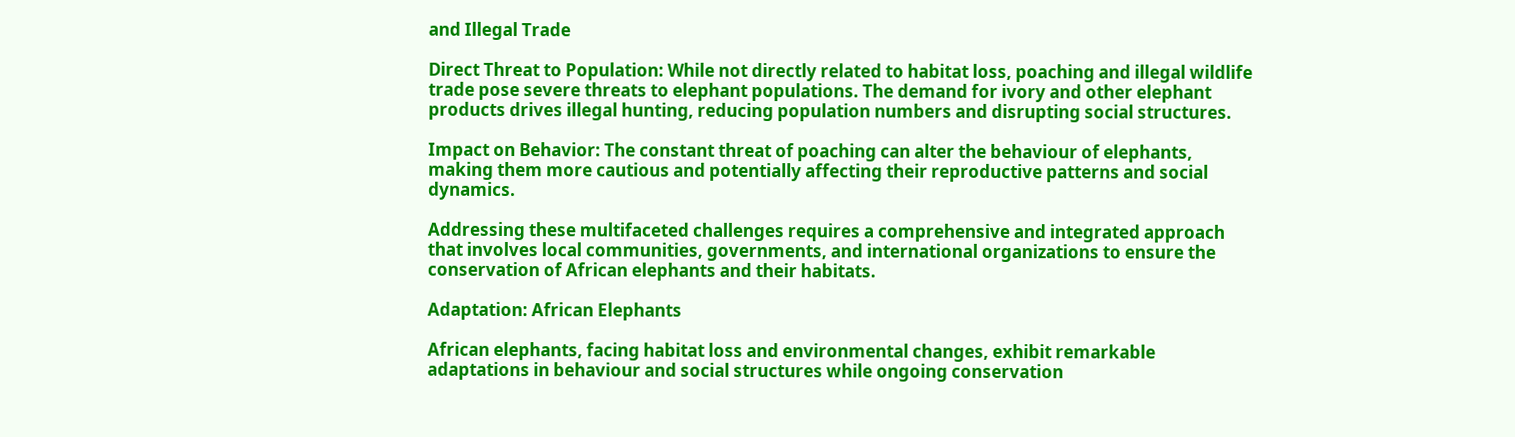and Illegal Trade

Direct Threat to Population: While not directly related to habitat loss, poaching and illegal wildlife trade pose severe threats to elephant populations. The demand for ivory and other elephant products drives illegal hunting, reducing population numbers and disrupting social structures.

Impact on Behavior: The constant threat of poaching can alter the behaviour of elephants, making them more cautious and potentially affecting their reproductive patterns and social dynamics.

Addressing these multifaceted challenges requires a comprehensive and integrated approach that involves local communities, governments, and international organizations to ensure the conservation of African elephants and their habitats.

Adaptation: African Elephants

African elephants, facing habitat loss and environmental changes, exhibit remarkable adaptations in behaviour and social structures while ongoing conservation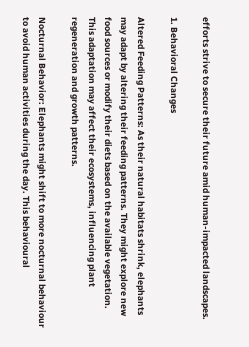efforts strive to secure their future amid human-impacted landscapes.

1. Behavioral Changes

Altered Feeding Patterns: As their natural habitats shrink, elephants may adapt by altering their feeding patterns. They might explore new food sources or modify their diets based on the available vegetation. This adaptation may affect their ecosystems, influencing plant regeneration and growth patterns.

Nocturnal Behavior: Elephants might shift to more nocturnal behaviour to avoid human activities during the day. This behavioural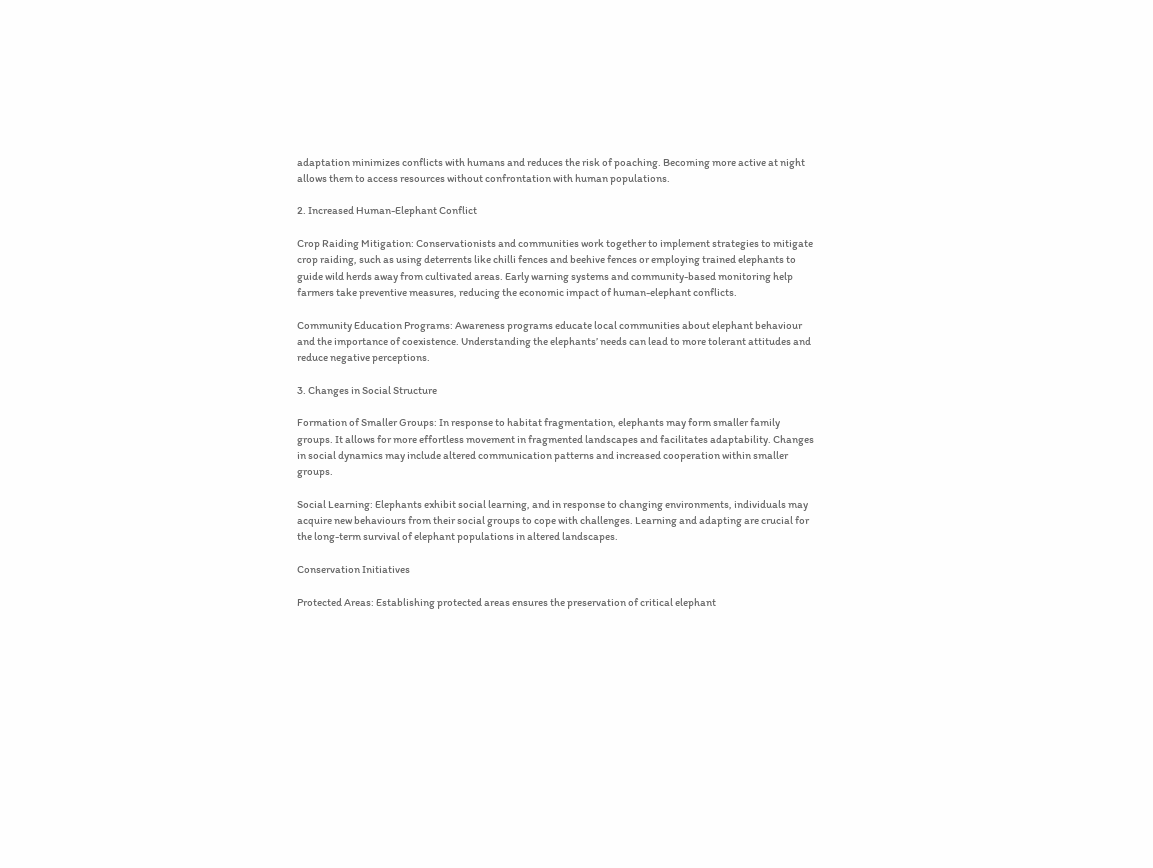adaptation minimizes conflicts with humans and reduces the risk of poaching. Becoming more active at night allows them to access resources without confrontation with human populations.

2. Increased Human-Elephant Conflict

Crop Raiding Mitigation: Conservationists and communities work together to implement strategies to mitigate crop raiding, such as using deterrents like chilli fences and beehive fences or employing trained elephants to guide wild herds away from cultivated areas. Early warning systems and community-based monitoring help farmers take preventive measures, reducing the economic impact of human-elephant conflicts.

Community Education Programs: Awareness programs educate local communities about elephant behaviour and the importance of coexistence. Understanding the elephants’ needs can lead to more tolerant attitudes and reduce negative perceptions.

3. Changes in Social Structure

Formation of Smaller Groups: In response to habitat fragmentation, elephants may form smaller family groups. It allows for more effortless movement in fragmented landscapes and facilitates adaptability. Changes in social dynamics may include altered communication patterns and increased cooperation within smaller groups.

Social Learning: Elephants exhibit social learning, and in response to changing environments, individuals may acquire new behaviours from their social groups to cope with challenges. Learning and adapting are crucial for the long-term survival of elephant populations in altered landscapes.

Conservation Initiatives

Protected Areas: Establishing protected areas ensures the preservation of critical elephant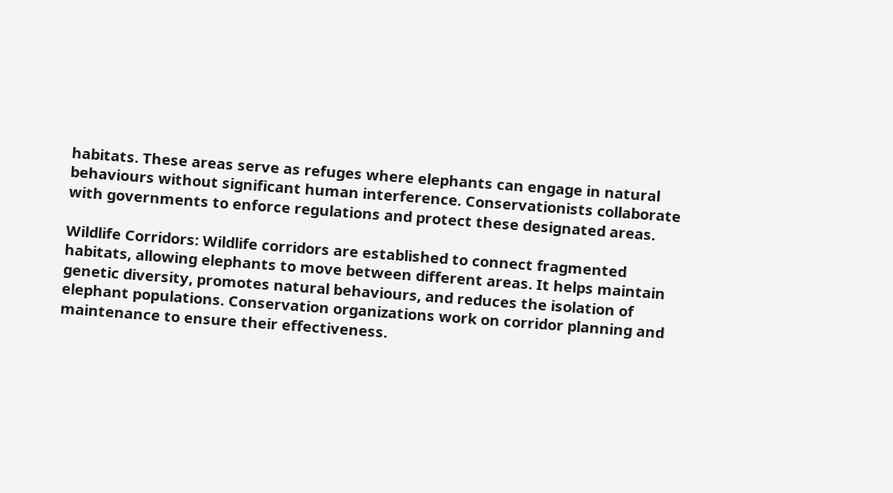habitats. These areas serve as refuges where elephants can engage in natural behaviours without significant human interference. Conservationists collaborate with governments to enforce regulations and protect these designated areas.

Wildlife Corridors: Wildlife corridors are established to connect fragmented habitats, allowing elephants to move between different areas. It helps maintain genetic diversity, promotes natural behaviours, and reduces the isolation of elephant populations. Conservation organizations work on corridor planning and maintenance to ensure their effectiveness.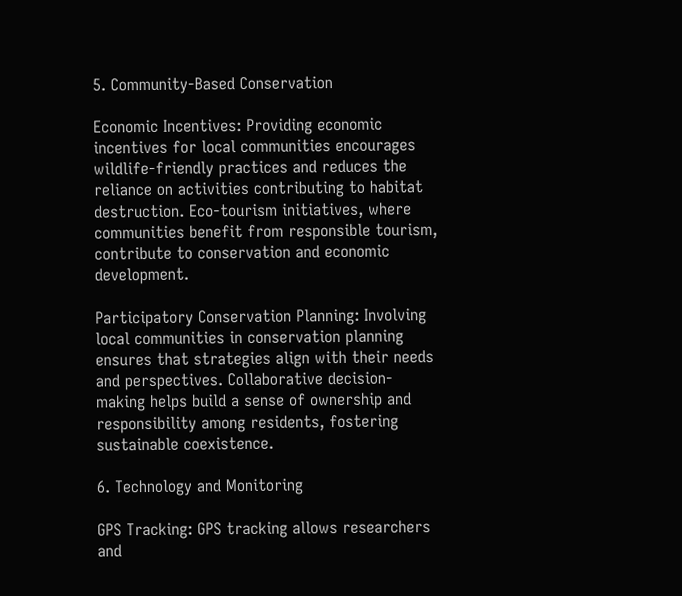5. Community-Based Conservation

Economic Incentives: Providing economic incentives for local communities encourages wildlife-friendly practices and reduces the reliance on activities contributing to habitat destruction. Eco-tourism initiatives, where communities benefit from responsible tourism, contribute to conservation and economic development.

Participatory Conservation Planning: Involving local communities in conservation planning ensures that strategies align with their needs and perspectives. Collaborative decision-making helps build a sense of ownership and responsibility among residents, fostering sustainable coexistence.

6. Technology and Monitoring

GPS Tracking: GPS tracking allows researchers and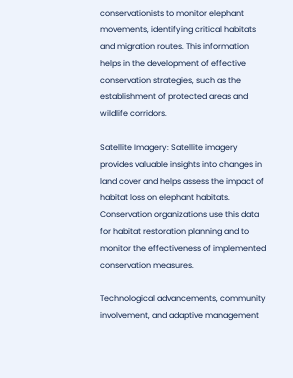conservationists to monitor elephant movements, identifying critical habitats and migration routes. This information helps in the development of effective conservation strategies, such as the establishment of protected areas and wildlife corridors.

Satellite Imagery: Satellite imagery provides valuable insights into changes in land cover and helps assess the impact of habitat loss on elephant habitats. Conservation organizations use this data for habitat restoration planning and to monitor the effectiveness of implemented conservation measures.

Technological advancements, community involvement, and adaptive management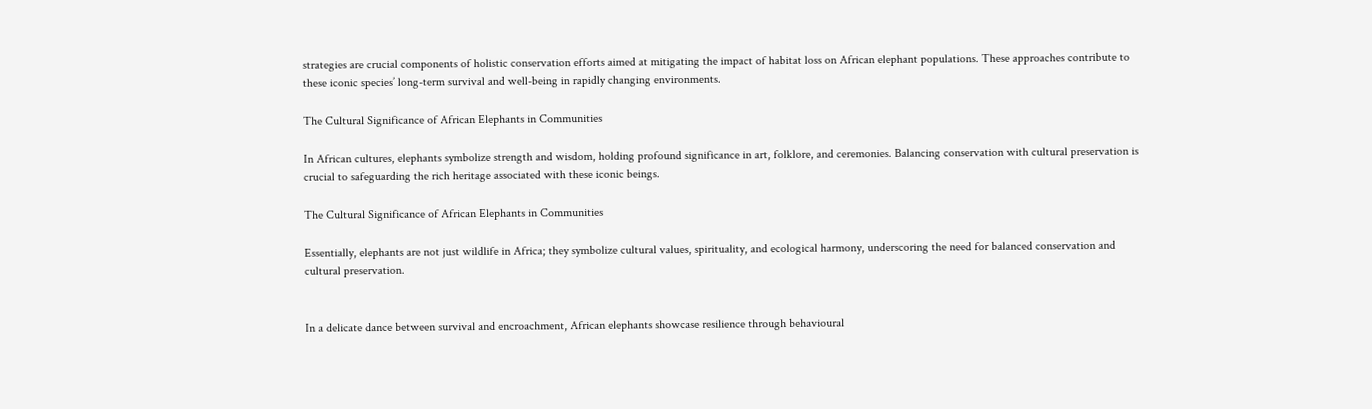strategies are crucial components of holistic conservation efforts aimed at mitigating the impact of habitat loss on African elephant populations. These approaches contribute to these iconic species’ long-term survival and well-being in rapidly changing environments.

The Cultural Significance of African Elephants in Communities

In African cultures, elephants symbolize strength and wisdom, holding profound significance in art, folklore, and ceremonies. Balancing conservation with cultural preservation is crucial to safeguarding the rich heritage associated with these iconic beings.

The Cultural Significance of African Elephants in Communities

Essentially, elephants are not just wildlife in Africa; they symbolize cultural values, spirituality, and ecological harmony, underscoring the need for balanced conservation and cultural preservation.


In a delicate dance between survival and encroachment, African elephants showcase resilience through behavioural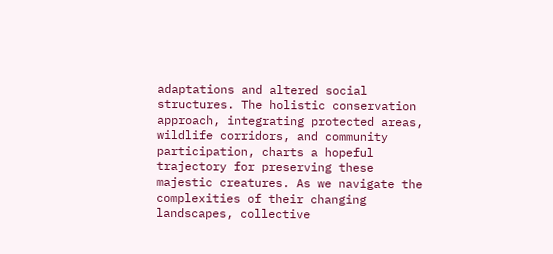adaptations and altered social structures. The holistic conservation approach, integrating protected areas, wildlife corridors, and community participation, charts a hopeful trajectory for preserving these majestic creatures. As we navigate the complexities of their changing landscapes, collective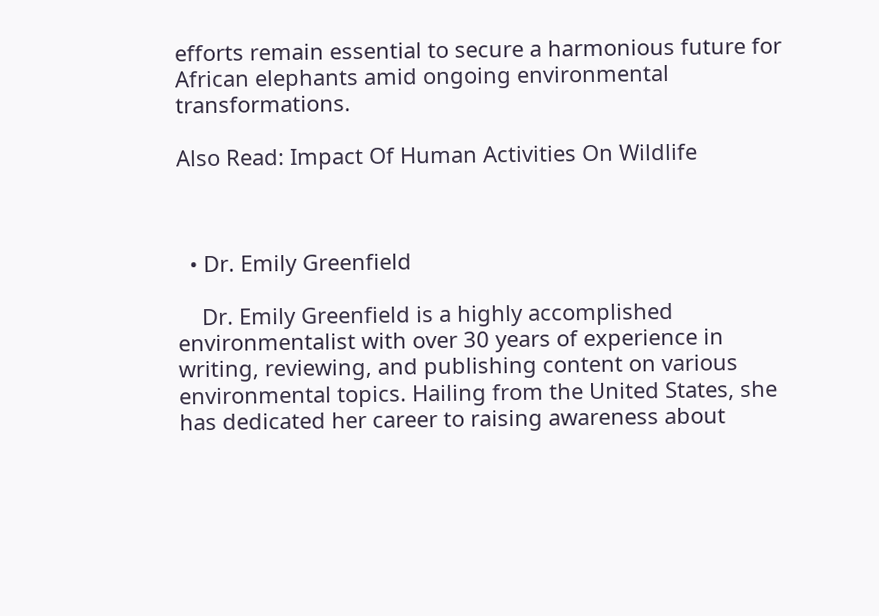efforts remain essential to secure a harmonious future for African elephants amid ongoing environmental transformations.

Also Read: Impact Of Human Activities On Wildlife



  • Dr. Emily Greenfield

    Dr. Emily Greenfield is a highly accomplished environmentalist with over 30 years of experience in writing, reviewing, and publishing content on various environmental topics. Hailing from the United States, she has dedicated her career to raising awareness about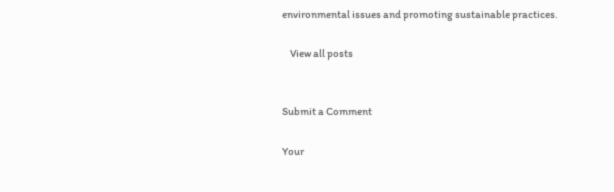environmental issues and promoting sustainable practices.

    View all posts


Submit a Comment

Your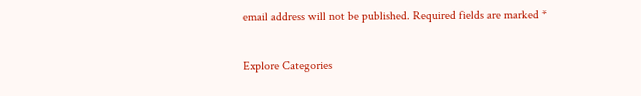email address will not be published. Required fields are marked *

Explore Categories